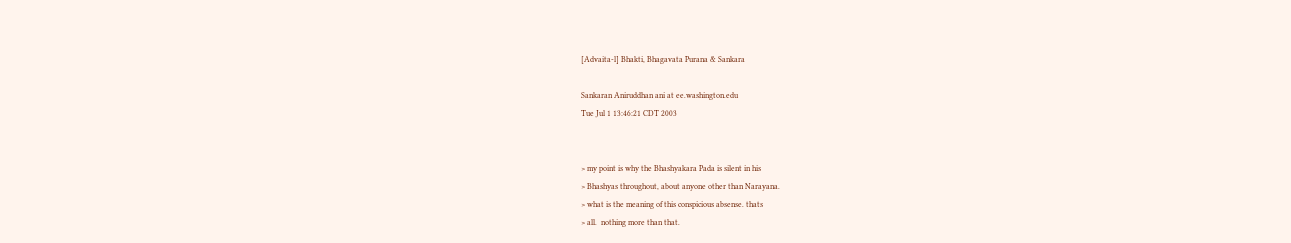[Advaita-l] Bhakti, Bhagavata Purana & Sankara

Sankaran Aniruddhan ani at ee.washington.edu
Tue Jul 1 13:46:21 CDT 2003


> my point is why the Bhashyakara Pada is silent in his
> Bhashyas throughout, about anyone other than Narayana.
> what is the meaning of this conspicious absense. thats
> all.  nothing more than that.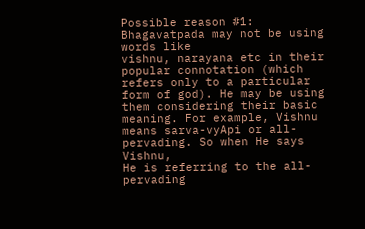Possible reason #1: Bhagavatpada may not be using words like
vishnu, narayana etc in their popular connotation (which
refers only to a particular form of god). He may be using
them considering their basic meaning. For example, Vishnu
means sarva-vyApi or all-pervading. So when He says Vishnu,
He is referring to the all-pervading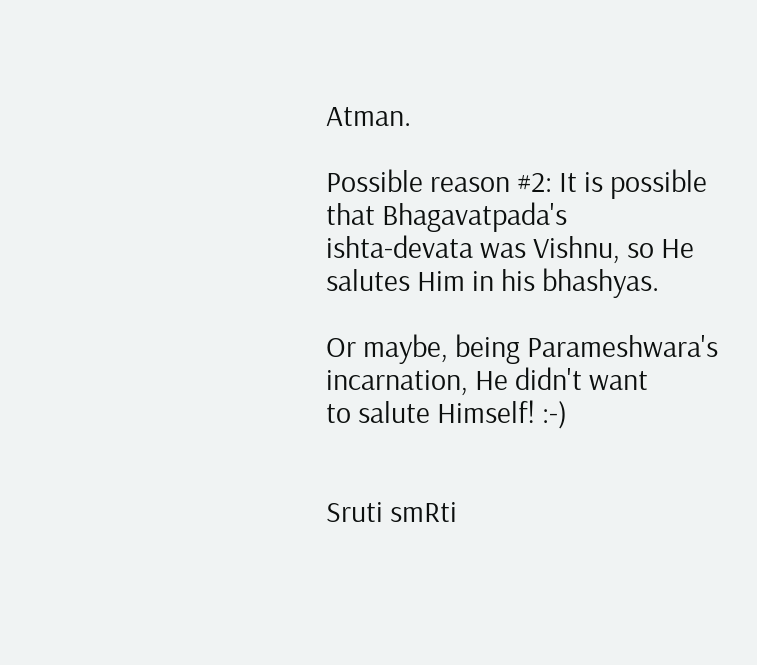Atman.

Possible reason #2: It is possible that Bhagavatpada's
ishta-devata was Vishnu, so He salutes Him in his bhashyas.

Or maybe, being Parameshwara's incarnation, He didn't want
to salute Himself! :-)


Sruti smRti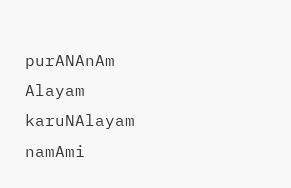purANAnAm Alayam karuNAlayam
namAmi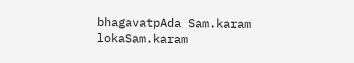bhagavatpAda Sam.karam lokaSam.karam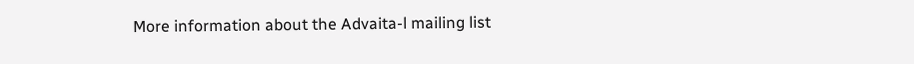More information about the Advaita-l mailing list